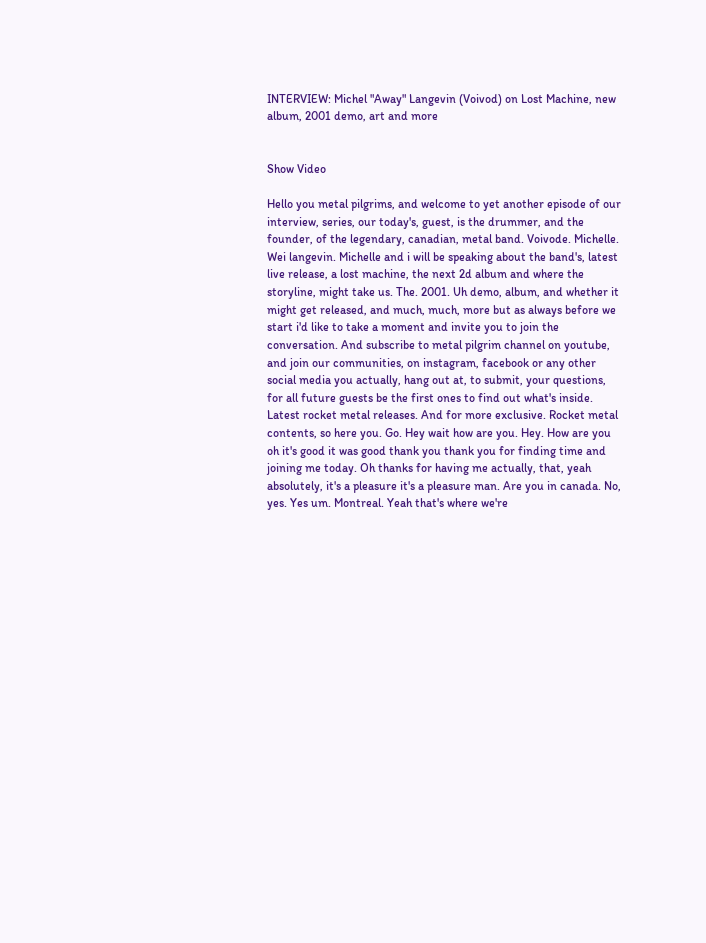INTERVIEW: Michel "Away" Langevin (Voivod) on Lost Machine, new album, 2001 demo, art and more


Show Video

Hello you metal pilgrims, and welcome to yet another episode of our interview, series, our today's, guest, is the drummer, and the founder, of the legendary, canadian, metal band. Voivode. Michelle. Wei langevin. Michelle and i will be speaking about the band's, latest live release, a lost machine, the next 2d album and where the storyline, might take us. The. 2001. Uh demo, album, and whether it might get released, and much, much, more but as always before we start i'd like to take a moment and invite you to join the conversation. And subscribe to metal pilgrim channel on youtube, and join our communities, on instagram, facebook or any other social media you actually, hang out at, to submit, your questions, for all future guests be the first ones to find out what's inside. Latest rocket metal releases. And for more exclusive. Rocket metal contents, so here you. Go. Hey wait how are you. Hey. How are you oh it's good it was good thank you thank you for finding time and joining me today. Oh thanks for having me actually, that, yeah absolutely, it's a pleasure it's a pleasure man. Are you in canada. No, yes. Yes um. Montreal. Yeah that's where we're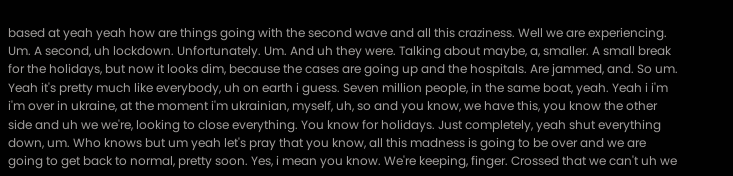based at yeah yeah how are things going with the second wave and all this craziness. Well we are experiencing. Um. A second, uh lockdown. Unfortunately. Um. And uh they were. Talking about maybe, a, smaller. A small break for the holidays, but now it looks dim, because the cases are going up and the hospitals. Are jammed, and. So um. Yeah it's pretty much like everybody, uh on earth i guess. Seven million people, in the same boat, yeah. Yeah i i'm i'm over in ukraine, at the moment i'm ukrainian, myself, uh, so and you know, we have this, you know the other side and uh we we're, looking to close everything. You know for holidays. Just completely, yeah shut everything down, um. Who knows but um yeah let's pray that you know, all this madness is going to be over and we are going to get back to normal, pretty soon. Yes, i mean you know. We're keeping, finger. Crossed that we can't uh we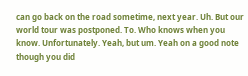can go back on the road sometime, next year. Uh. But our world tour was postponed. To. Who knows when you know. Unfortunately. Yeah, but um. Yeah on a good note though you did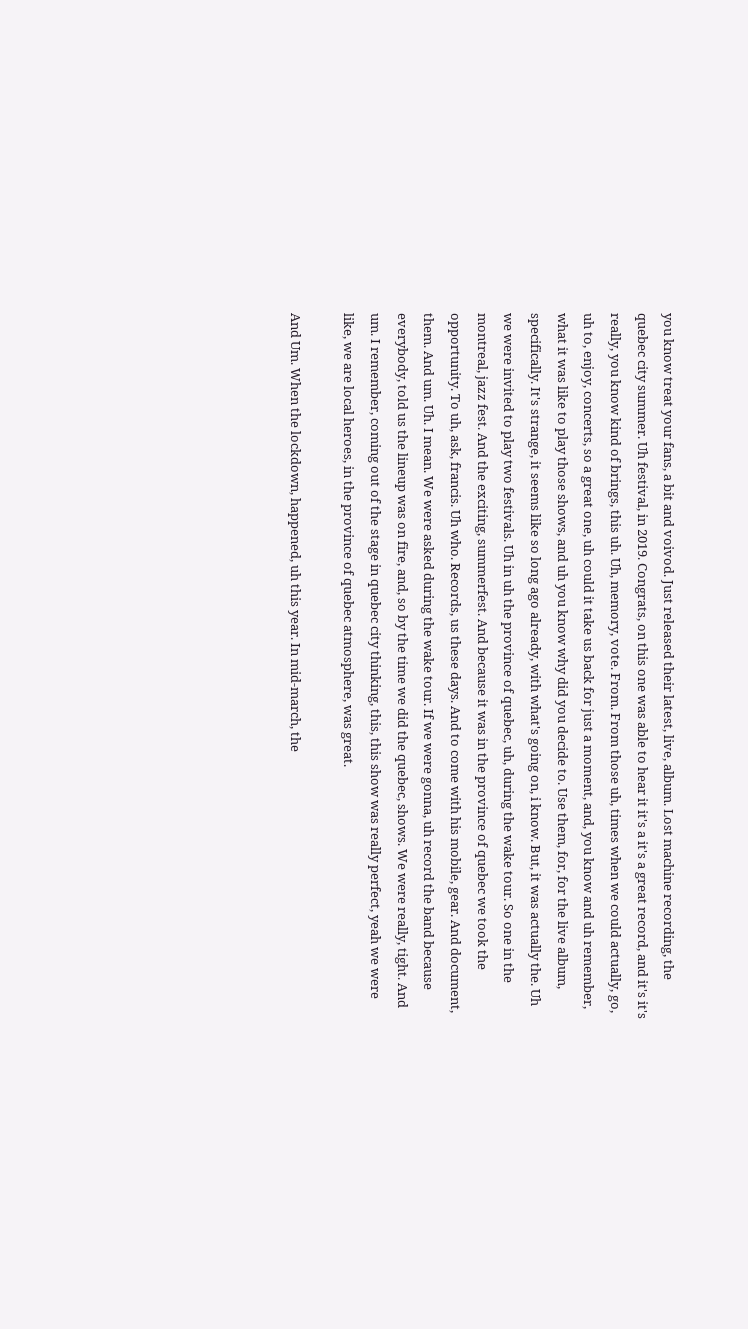you know treat your fans, a bit and voivod. Just released their latest, live, album. Lost machine recording, the quebec city summer. Uh festival, in 2019. Congrats, on this one was able to hear it it's a it's a great record, and it's it's really, you know kind of brings, this uh. Uh, memory, vote. From. From those uh, times when we could actually, go, uh to, enjoy, concerts, so a great one, uh could it take us back for just a moment, and, you know and uh remember, what it was like to play those shows, and uh you know why did you decide to. Use them, for, for the live album, specifically. It's strange, it seems like so long ago already, with what's going on, i know. But, it was actually the. Uh we were invited to play two festivals. Uh in uh the province of quebec, uh, during the wake tour. So one in the montreal, jazz fest. And the exciting, summerfest. And because it was in the province of quebec we took the opportunity. To uh, ask, francis. Uh who. Records, us these days. And to come with his mobile, gear. And document, them. And um. Uh. I mean. We were asked during the wake tour. If we were gonna, uh record the band because everybody, told us the lineup was on fire, and, so by the time we did the quebec, shows. We were really, tight. And um. I remember, coming out of the stage in quebec city thinking, this, this show was really perfect, yeah we were like, we are local heroes, in the province of quebec atmosphere, was great.

And Um. When the lockdown, happened, uh this year. In mid-march, the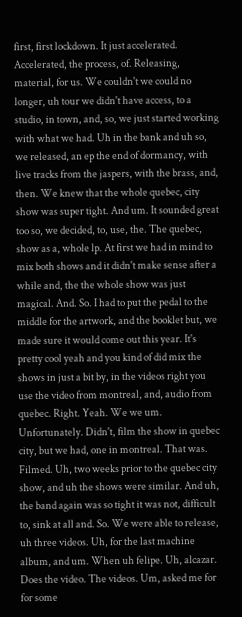first, first lockdown. It just accelerated. Accelerated, the process, of. Releasing, material, for us. We couldn't we could no longer, uh tour we didn't have access, to a studio, in town, and, so, we just started working with what we had. Uh in the bank and uh so, we released, an ep the end of dormancy, with live tracks from the jaspers, with the brass, and, then. We knew that the whole quebec, city show was super tight. And um. It sounded great too so, we decided, to, use, the. The quebec, show as a, whole lp. At first we had in mind to mix both shows and it didn't make sense after a while and, the the whole show was just magical. And. So. I had to put the pedal to the middle for the artwork, and the booklet but, we made sure it would come out this year. It's pretty cool yeah and you kind of did mix the shows in just a bit by, in the videos right you use the video from montreal, and, audio from quebec. Right. Yeah. We we um. Unfortunately. Didn't, film the show in quebec city, but we had, one in montreal. That was. Filmed. Uh, two weeks prior to the quebec city show, and uh the shows were similar. And uh, the band again was so tight it was not, difficult to, sink at all and. So. We were able to release, uh three videos. Uh, for the last machine album, and um. When uh felipe. Uh, alcazar. Does the video. The videos. Um, asked me for for some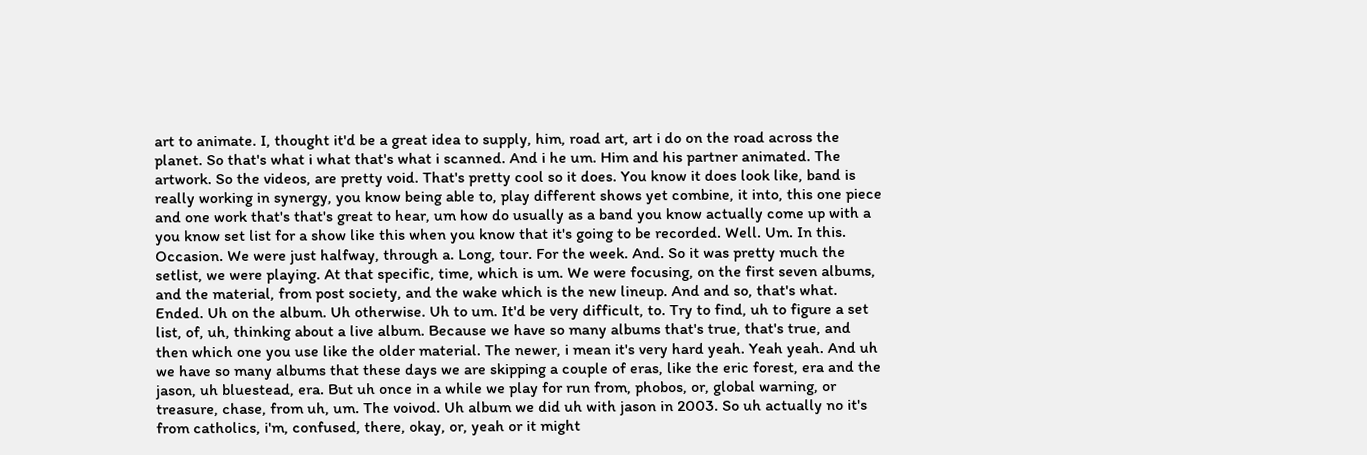art to animate. I, thought it'd be a great idea to supply, him, road art, art i do on the road across the planet. So that's what i what that's what i scanned. And i he um. Him and his partner animated. The artwork. So the videos, are pretty void. That's pretty cool so it does. You know it does look like, band is really working in synergy, you know being able to, play different shows yet combine, it into, this one piece and one work that's that's great to hear, um how do usually as a band you know actually come up with a you know set list for a show like this when you know that it's going to be recorded. Well. Um. In this. Occasion. We were just halfway, through a. Long, tour. For the week. And. So it was pretty much the setlist, we were playing. At that specific, time, which is um. We were focusing, on the first seven albums, and the material, from post society, and the wake which is the new lineup. And and so, that's what. Ended. Uh on the album. Uh otherwise. Uh to um. It'd be very difficult, to. Try to find, uh to figure a set list, of, uh, thinking about a live album. Because we have so many albums that's true, that's true, and then which one you use like the older material. The newer, i mean it's very hard yeah. Yeah yeah. And uh we have so many albums that these days we are skipping a couple of eras, like the eric forest, era and the jason, uh bluestead, era. But uh once in a while we play for run from, phobos, or, global warning, or treasure, chase, from uh, um. The voivod. Uh album we did uh with jason in 2003. So uh actually no it's from catholics, i'm, confused, there, okay, or, yeah or it might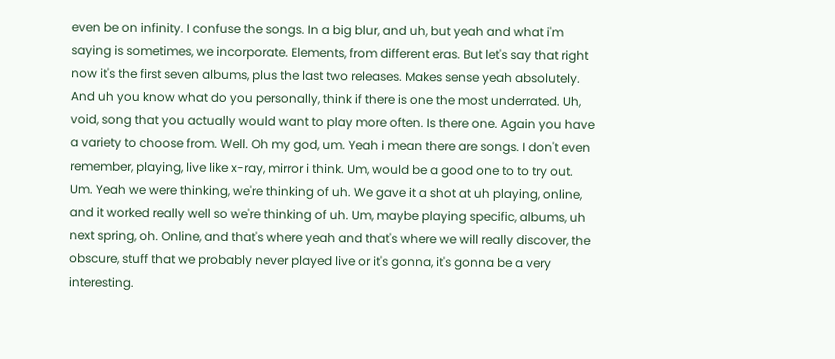even be on infinity. I confuse the songs. In a big blur, and uh, but yeah and what i'm saying is sometimes, we incorporate. Elements, from different eras. But let's say that right now it's the first seven albums, plus the last two releases. Makes sense yeah absolutely. And uh you know what do you personally, think if there is one the most underrated. Uh, void, song that you actually would want to play more often. Is there one. Again you have a variety to choose from. Well. Oh my god, um. Yeah i mean there are songs. I don't even remember, playing, live like x-ray, mirror i think. Um, would be a good one to to try out. Um. Yeah we were thinking, we're thinking of uh. We gave it a shot at uh playing, online, and it worked really well so we're thinking of uh. Um, maybe playing specific, albums, uh next spring, oh. Online, and that's where yeah and that's where we will really discover, the obscure, stuff that we probably never played live or it's gonna, it's gonna be a very interesting.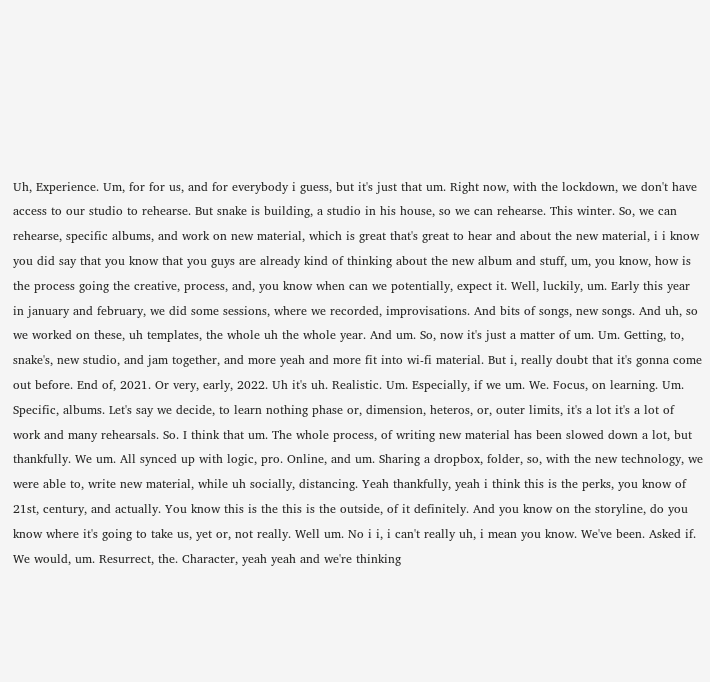Uh, Experience. Um, for for us, and for everybody i guess, but it's just that um. Right now, with the lockdown, we don't have access to our studio to rehearse. But snake is building, a studio in his house, so we can rehearse. This winter. So, we can rehearse, specific albums, and work on new material, which is great that's great to hear and about the new material, i i know you did say that you know that you guys are already kind of thinking about the new album and stuff, um, you know, how is the process going the creative, process, and, you know when can we potentially, expect it. Well, luckily, um. Early this year in january and february, we did some sessions, where we recorded, improvisations. And bits of songs, new songs. And uh, so we worked on these, uh templates, the whole uh the whole year. And um. So, now it's just a matter of um. Um. Getting, to, snake's, new studio, and jam together, and more yeah and more fit into wi-fi material. But i, really doubt that it's gonna come out before. End of, 2021. Or very, early, 2022. Uh it's uh. Realistic. Um. Especially, if we um. We. Focus, on learning. Um. Specific, albums. Let's say we decide, to learn nothing phase or, dimension, heteros, or, outer limits, it's a lot it's a lot of work and many rehearsals. So. I think that um. The whole process, of writing new material has been slowed down a lot, but thankfully. We um. All synced up with logic, pro. Online, and um. Sharing a dropbox, folder, so, with the new technology, we were able to, write new material, while uh socially, distancing. Yeah thankfully, yeah i think this is the perks, you know of 21st, century, and actually. You know this is the this is the outside, of it definitely. And you know on the storyline, do you know where it's going to take us, yet or, not really. Well um. No i i, i can't really uh, i mean you know. We've been. Asked if. We would, um. Resurrect, the. Character, yeah yeah and we're thinking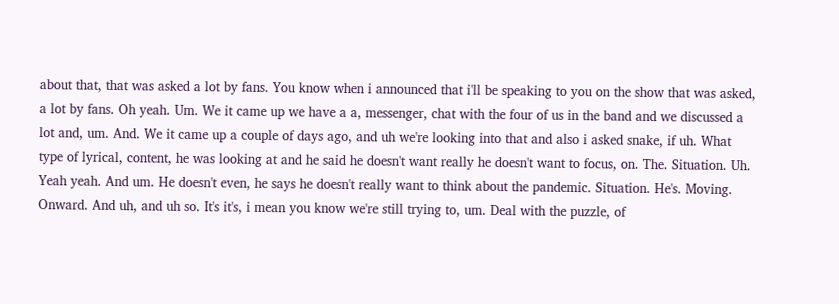about that, that was asked a lot by fans. You know when i announced that i'll be speaking to you on the show that was asked, a lot by fans. Oh yeah. Um. We it came up we have a a, messenger, chat with the four of us in the band and we discussed a lot and, um. And. We it came up a couple of days ago, and uh we're looking into that and also i asked snake, if uh. What type of lyrical, content, he was looking at and he said he doesn't want really he doesn't want to focus, on. The. Situation. Uh. Yeah yeah. And um. He doesn't even, he says he doesn't really want to think about the pandemic. Situation. He's. Moving. Onward. And uh, and uh so. It's it's, i mean you know we're still trying to, um. Deal with the puzzle, of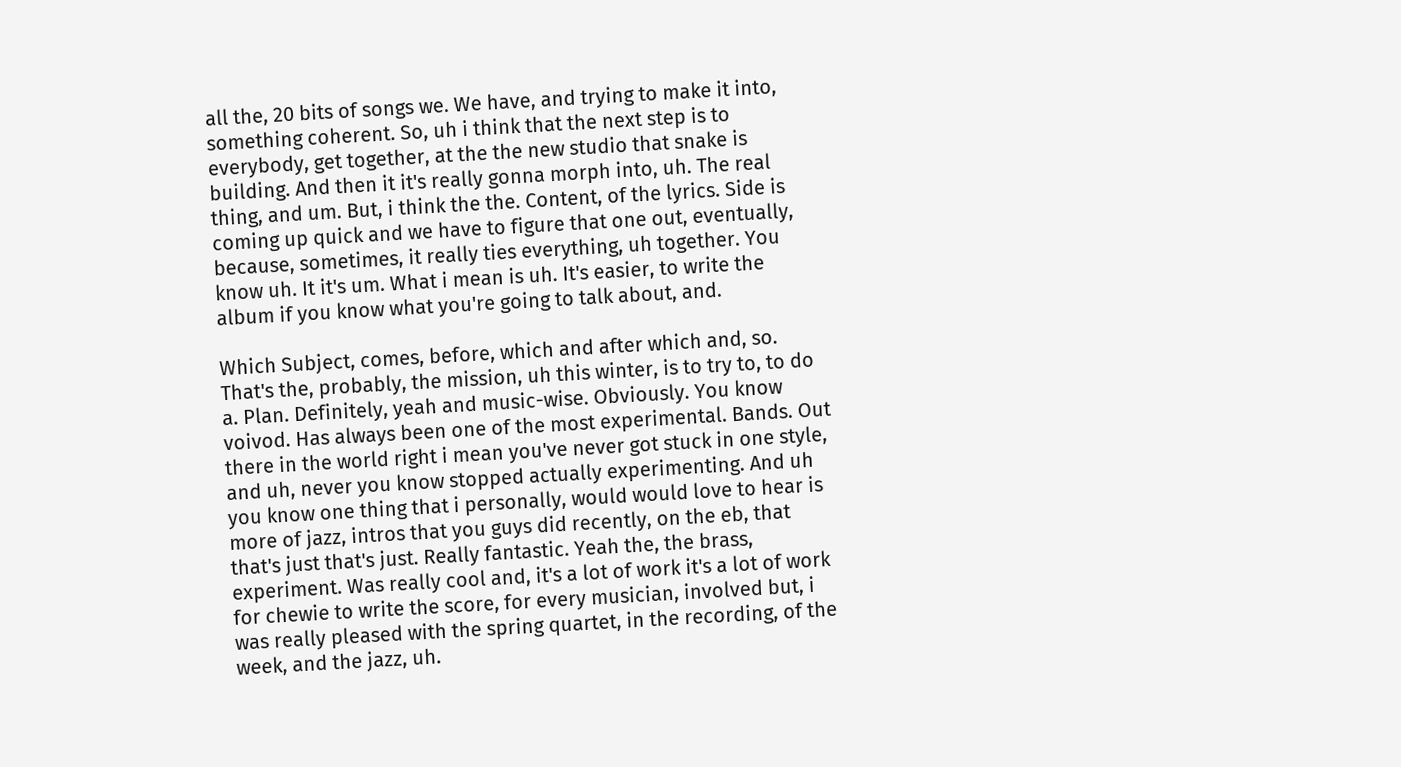all the, 20 bits of songs we. We have, and trying to make it into, something coherent. So, uh i think that the next step is to everybody, get together, at the the new studio that snake is building. And then it it's really gonna morph into, uh. The real thing, and um. But, i think the the. Content, of the lyrics. Side is coming up quick and we have to figure that one out, eventually, because, sometimes, it really ties everything, uh together. You know uh. It it's um. What i mean is uh. It's easier, to write the album if you know what you're going to talk about, and.

Which Subject, comes, before, which and after which and, so. That's the, probably, the mission, uh this winter, is to try to, to do a. Plan. Definitely, yeah and music-wise. Obviously. You know voivod. Has always been one of the most experimental. Bands. Out there in the world right i mean you've never got stuck in one style, and uh, never you know stopped actually experimenting. And uh you know one thing that i personally, would would love to hear is more of jazz, intros that you guys did recently, on the eb, that that's just that's just. Really fantastic. Yeah the, the brass, experiment. Was really cool and, it's a lot of work it's a lot of work for chewie to write the score, for every musician, involved but, i was really pleased with the spring quartet, in the recording, of the week, and the jazz, uh.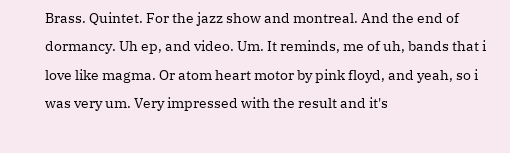Brass. Quintet. For the jazz show and montreal. And the end of dormancy. Uh ep, and video. Um. It reminds, me of uh, bands that i love like magma. Or atom heart motor by pink floyd, and yeah, so i was very um. Very impressed with the result and it's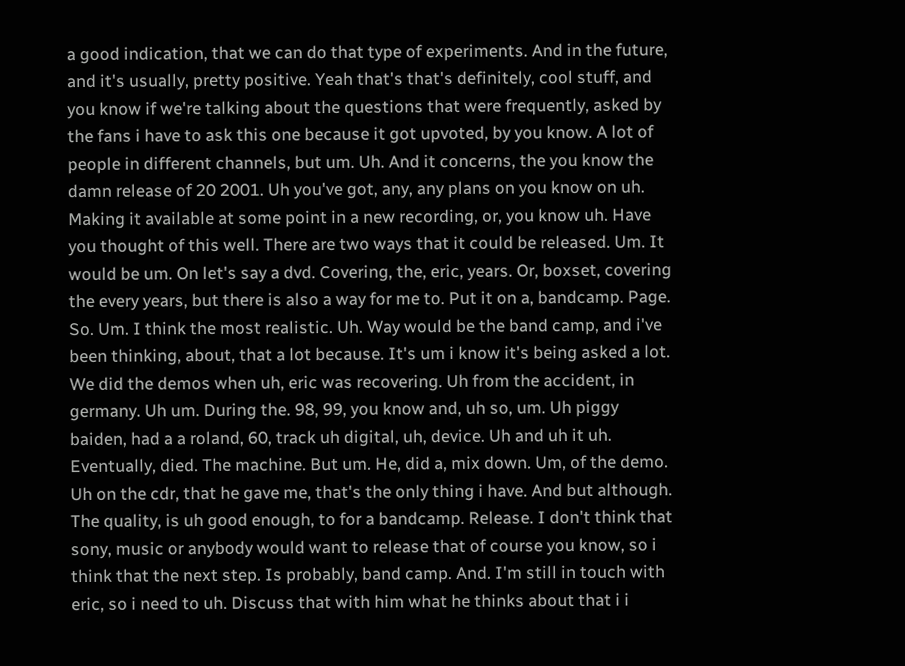a good indication, that we can do that type of experiments. And in the future, and it's usually, pretty positive. Yeah that's that's definitely, cool stuff, and you know if we're talking about the questions that were frequently, asked by the fans i have to ask this one because it got upvoted, by you know. A lot of people in different channels, but um. Uh. And it concerns, the you know the damn release of 20 2001. Uh you've got, any, any plans on you know on uh. Making it available at some point in a new recording, or, you know uh. Have you thought of this well. There are two ways that it could be released. Um. It would be um. On let's say a dvd. Covering, the, eric, years. Or, boxset, covering the every years, but there is also a way for me to. Put it on a, bandcamp. Page. So. Um. I think the most realistic. Uh. Way would be the band camp, and i've been thinking, about, that a lot because. It's um i know it's being asked a lot. We did the demos when uh, eric was recovering. Uh from the accident, in germany. Uh um. During the. 98, 99, you know and, uh so, um. Uh piggy baiden, had a a roland, 60, track uh digital, uh, device. Uh and uh it uh. Eventually, died. The machine. But um. He, did a, mix down. Um, of the demo. Uh on the cdr, that he gave me, that's the only thing i have. And but although. The quality, is uh good enough, to for a bandcamp. Release. I don't think that sony, music or anybody would want to release that of course you know, so i think that the next step. Is probably, band camp. And. I'm still in touch with eric, so i need to uh. Discuss that with him what he thinks about that i i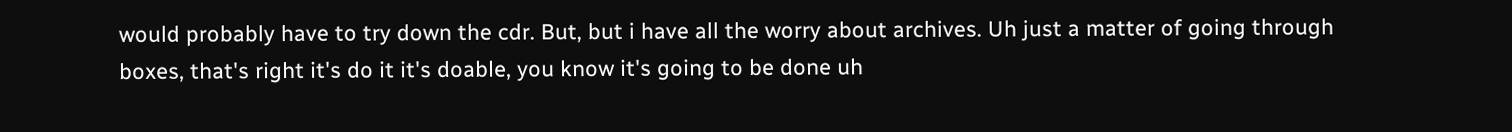would probably have to try down the cdr. But, but i have all the worry about archives. Uh just a matter of going through boxes, that's right it's do it it's doable, you know it's going to be done uh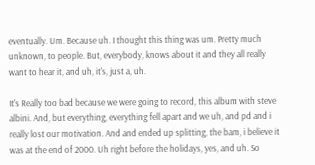eventually. Um. Because uh. I thought this thing was um. Pretty much unknown, to people. But, everybody, knows about it and they all really want to hear it, and uh, it's, just a, uh.

It's Really too bad because we were going to record, this album with steve albini. And, but everything, everything fell apart and we uh, and pd and i really lost our motivation. And and ended up splitting, the bam, i believe it was at the end of 2000. Uh right before the holidays, yes, and uh. So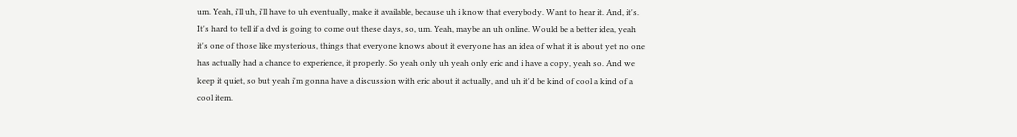um. Yeah, i'll uh, i'll have to uh eventually, make it available, because uh i know that everybody. Want to hear it. And, it's. It's hard to tell if a dvd is going to come out these days, so, um. Yeah, maybe an uh online. Would be a better idea, yeah it's one of those like mysterious, things that everyone knows about it everyone has an idea of what it is about yet no one has actually had a chance to experience, it properly. So yeah only uh yeah only eric and i have a copy, yeah so. And we keep it quiet, so but yeah i'm gonna have a discussion with eric about it actually, and uh it'd be kind of cool a kind of a cool item.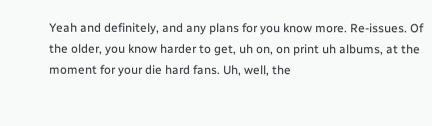Yeah and definitely, and any plans for you know more. Re-issues. Of the older, you know harder to get, uh on, on print uh albums, at the moment for your die hard fans. Uh, well, the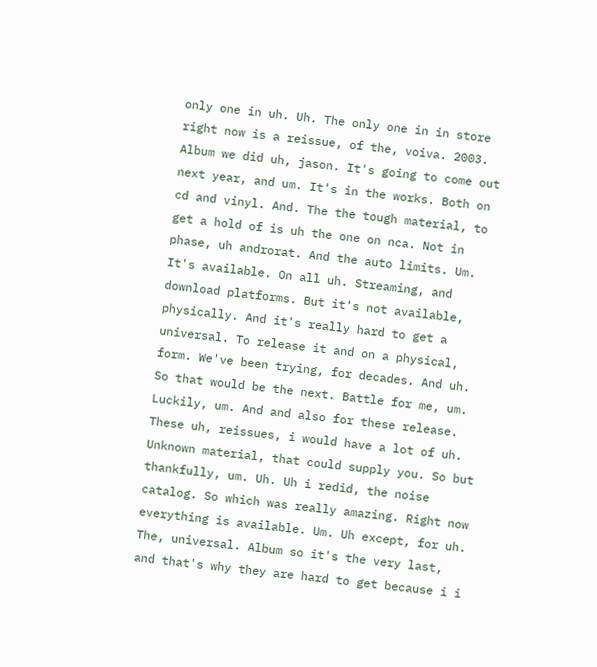only one in uh. Uh. The only one in in store right now is a reissue, of the, voiva. 2003. Album we did uh, jason. It's going to come out next year, and um. It's in the works. Both on cd and vinyl. And. The the tough material, to get a hold of is uh the one on nca. Not in phase, uh androrat. And the auto limits. Um. It's available. On all uh. Streaming, and download platforms. But it's not available, physically. And it's really hard to get a universal. To release it and on a physical, form. We've been trying, for decades. And uh. So that would be the next. Battle for me, um. Luckily, um. And and also for these release. These uh, reissues, i would have a lot of uh. Unknown material, that could supply you. So but thankfully, um. Uh. Uh i redid, the noise catalog. So which was really amazing. Right now everything is available. Um. Uh except, for uh. The, universal. Album so it's the very last, and that's why they are hard to get because i i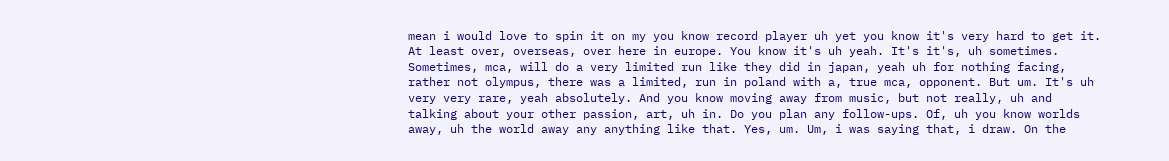mean i would love to spin it on my you know record player uh yet you know it's very hard to get it. At least over, overseas, over here in europe. You know it's uh yeah. It's it's, uh sometimes. Sometimes, mca, will do a very limited run like they did in japan, yeah uh for nothing facing, rather not olympus, there was a limited, run in poland with a, true mca, opponent. But um. It's uh very very rare, yeah absolutely. And you know moving away from music, but not really, uh and talking about your other passion, art, uh in. Do you plan any follow-ups. Of, uh you know worlds away, uh the world away any anything like that. Yes, um. Um, i was saying that, i draw. On the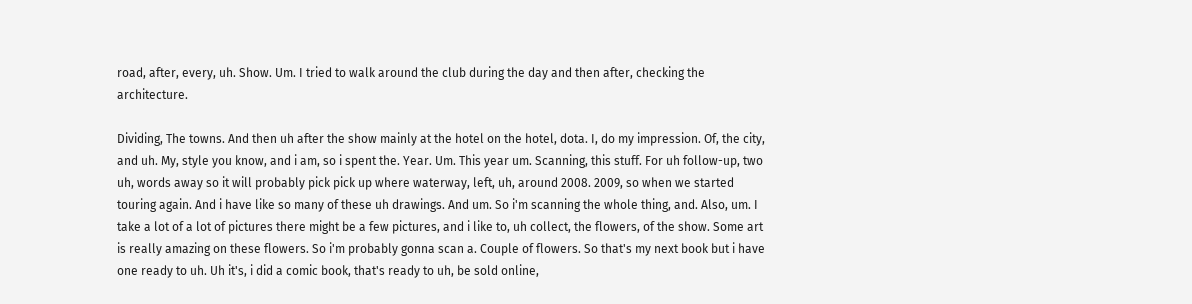road, after, every, uh. Show. Um. I tried to walk around the club during the day and then after, checking the architecture.

Dividing, The towns. And then uh after the show mainly at the hotel on the hotel, dota. I, do my impression. Of, the city, and uh. My, style you know, and i am, so i spent the. Year. Um. This year um. Scanning, this stuff. For uh follow-up, two uh, words away so it will probably pick pick up where waterway, left, uh, around 2008. 2009, so when we started touring again. And i have like so many of these uh drawings. And um. So i'm scanning the whole thing, and. Also, um. I take a lot of a lot of pictures there might be a few pictures, and i like to, uh collect, the flowers, of the show. Some art is really amazing on these flowers. So i'm probably gonna scan a. Couple of flowers. So that's my next book but i have one ready to uh. Uh it's, i did a comic book, that's ready to uh, be sold online,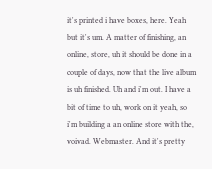it's printed i have boxes, here. Yeah but it's um. A matter of finishing, an online, store, uh it should be done in a couple of days, now that the live album is uh finished. Uh and i'm out. I have a bit of time to uh, work on it yeah, so i'm building a an online store with the, voivad. Webmaster. And it's pretty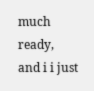much ready, and i i just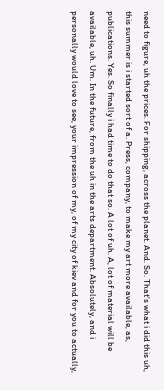need to figure, uh the prices. For shipping, across the planet. And. So. That's what i did this uh, this summer is i started sort of a. Press, company, to make my art more available, as, publications. Yes. So finally i had time to do that so. A lot of uh. A, lot of material will be available, uh. Um. In the future, from the uh in the arts department. Absolutely, and i personally would love to see, your impression of my, of my city of kiev and for you to actually,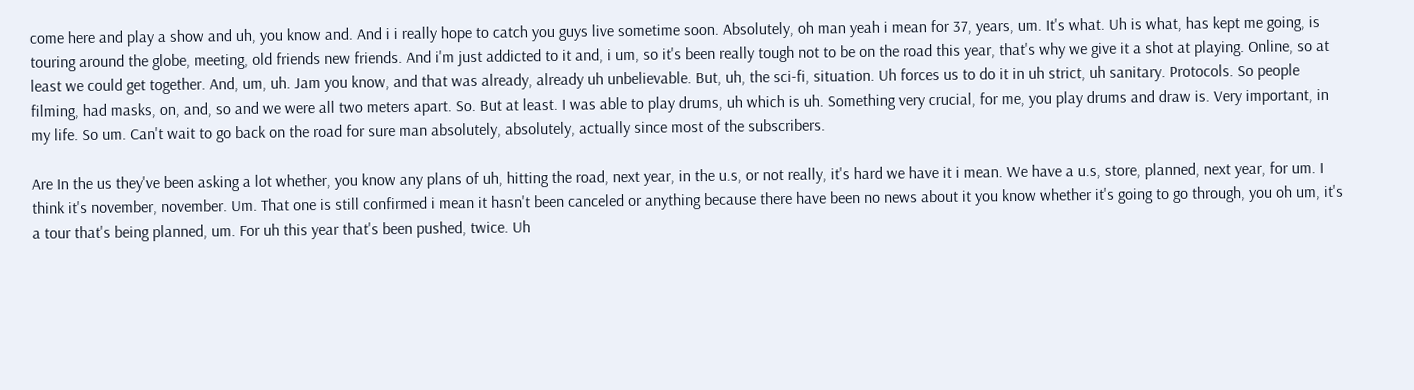come here and play a show and uh, you know and. And i i really hope to catch you guys live sometime soon. Absolutely, oh man yeah i mean for 37, years, um. It's what. Uh is what, has kept me going, is touring around the globe, meeting, old friends new friends. And i'm just addicted to it and, i um, so it's been really tough not to be on the road this year, that's why we give it a shot at playing. Online, so at least we could get together. And, um, uh. Jam you know, and that was already, already uh unbelievable. But, uh, the sci-fi, situation. Uh forces us to do it in uh strict, uh sanitary. Protocols. So people filming, had masks, on, and, so and we were all two meters apart. So. But at least. I was able to play drums, uh which is uh. Something very crucial, for me, you play drums and draw is. Very important, in my life. So um. Can't wait to go back on the road for sure man absolutely, absolutely, actually since most of the subscribers.

Are In the us they've been asking a lot whether, you know any plans of uh, hitting the road, next year, in the u.s, or not really, it's hard we have it i mean. We have a u.s, store, planned, next year, for um. I think it's november, november. Um. That one is still confirmed i mean it hasn't been canceled or anything because there have been no news about it you know whether it's going to go through, you oh um, it's a tour that's being planned, um. For uh this year that's been pushed, twice. Uh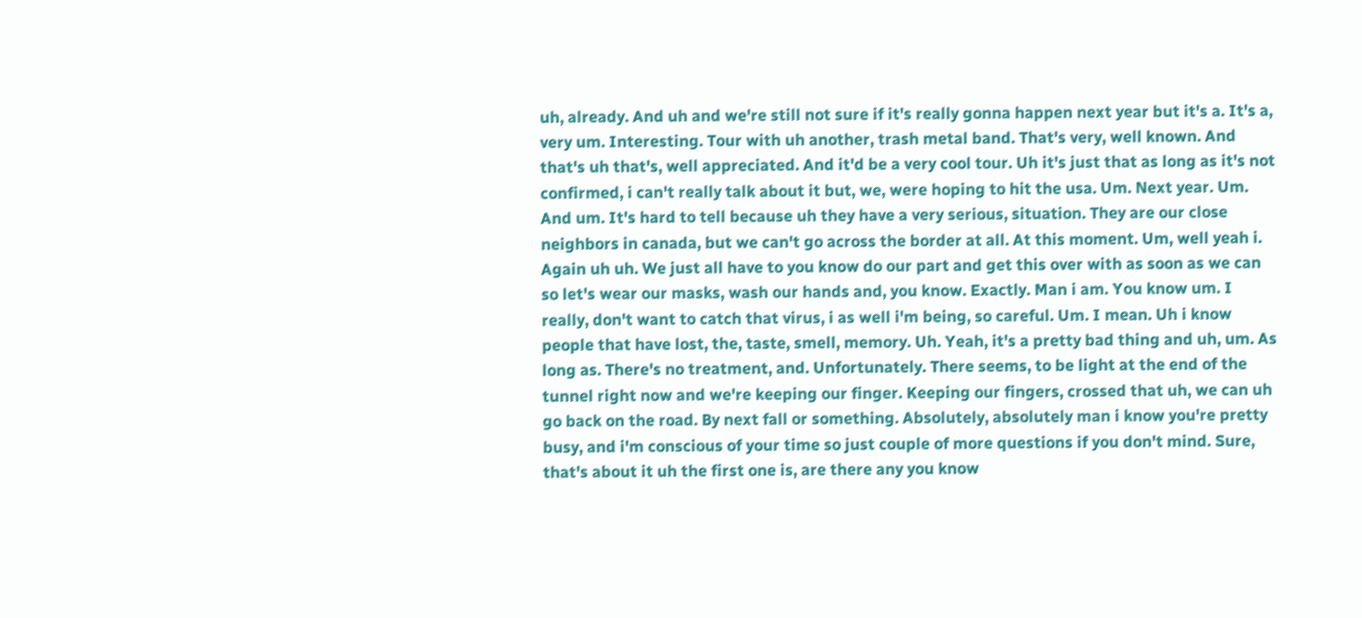uh, already. And uh and we're still not sure if it's really gonna happen next year but it's a. It's a, very um. Interesting. Tour with uh another, trash metal band. That's very, well known. And that's uh that's, well appreciated. And it'd be a very cool tour. Uh it's just that as long as it's not confirmed, i can't really talk about it but, we, were hoping to hit the usa. Um. Next year. Um. And um. It's hard to tell because uh they have a very serious, situation. They are our close neighbors in canada, but we can't go across the border at all. At this moment. Um, well yeah i. Again uh uh. We just all have to you know do our part and get this over with as soon as we can so let's wear our masks, wash our hands and, you know. Exactly. Man i am. You know um. I really, don't want to catch that virus, i as well i'm being, so careful. Um. I mean. Uh i know people that have lost, the, taste, smell, memory. Uh. Yeah, it's a pretty bad thing and uh, um. As long as. There's no treatment, and. Unfortunately. There seems, to be light at the end of the tunnel right now and we're keeping our finger. Keeping our fingers, crossed that uh, we can uh go back on the road. By next fall or something. Absolutely, absolutely man i know you're pretty busy, and i'm conscious of your time so just couple of more questions if you don't mind. Sure, that's about it uh the first one is, are there any you know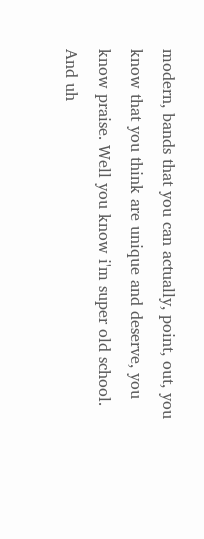modern, bands that you can actually, point, out, you know that you think are unique and deserve, you know praise. Well you know i'm super old school. And uh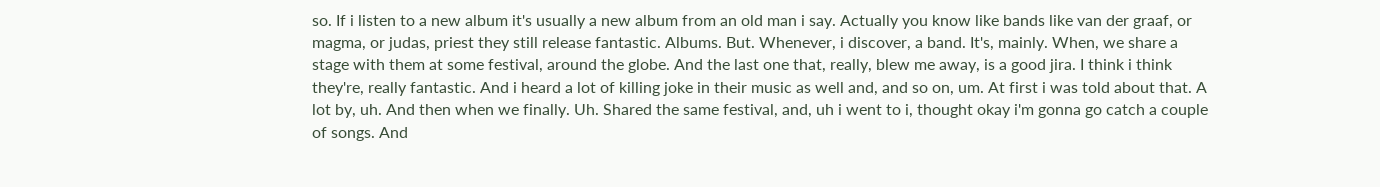so. If i listen to a new album it's usually a new album from an old man i say. Actually you know like bands like van der graaf, or magma, or judas, priest they still release fantastic. Albums. But. Whenever, i discover, a band. It's, mainly. When, we share a stage with them at some festival, around the globe. And the last one that, really, blew me away, is a good jira. I think i think they're, really fantastic. And i heard a lot of killing joke in their music as well and, and so on, um. At first i was told about that. A lot by, uh. And then when we finally. Uh. Shared the same festival, and, uh i went to i, thought okay i'm gonna go catch a couple of songs. And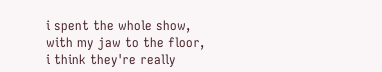i spent the whole show, with my jaw to the floor, i think they're really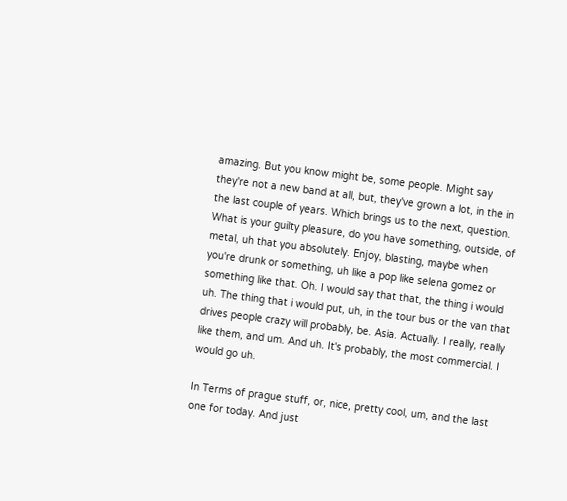amazing. But you know might be, some people. Might say they're not a new band at all, but, they've grown a lot, in the in the last couple of years. Which brings us to the next, question. What is your guilty pleasure, do you have something, outside, of metal, uh that you absolutely. Enjoy, blasting, maybe when you're drunk or something, uh like a pop like selena gomez or something like that. Oh. I would say that that, the thing i would uh. The thing that i would put, uh, in the tour bus or the van that drives people crazy will probably, be. Asia. Actually. I really, really like them, and um. And uh. It's probably, the most commercial. I would go uh.

In Terms of prague stuff, or, nice, pretty cool, um, and the last one for today. And just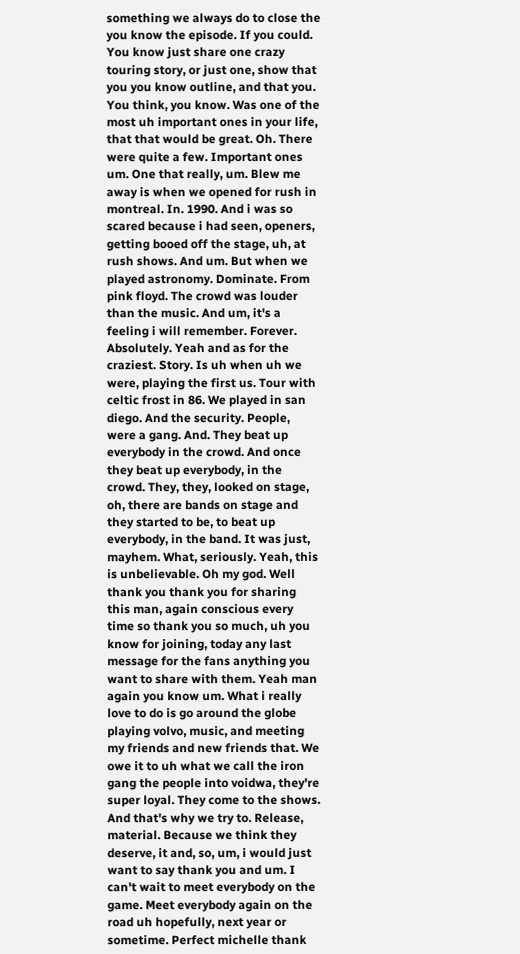something we always do to close the you know the episode. If you could. You know just share one crazy touring story, or just one, show that you you know outline, and that you. You think, you know. Was one of the most uh important ones in your life, that that would be great. Oh. There were quite a few. Important ones um. One that really, um. Blew me away is when we opened for rush in montreal. In. 1990. And i was so scared because i had seen, openers, getting booed off the stage, uh, at rush shows. And um. But when we played astronomy. Dominate. From pink floyd. The crowd was louder than the music. And um, it's a feeling i will remember. Forever. Absolutely. Yeah and as for the craziest. Story. Is uh when uh we were, playing the first us. Tour with celtic frost in 86. We played in san diego. And the security. People, were a gang. And. They beat up everybody in the crowd. And once they beat up everybody, in the crowd. They, they, looked on stage, oh, there are bands on stage and they started to be, to beat up everybody, in the band. It was just, mayhem. What, seriously. Yeah, this is unbelievable. Oh my god. Well thank you thank you for sharing this man, again conscious every time so thank you so much, uh you know for joining, today any last message for the fans anything you want to share with them. Yeah man again you know um. What i really love to do is go around the globe playing volvo, music, and meeting my friends and new friends that. We owe it to uh what we call the iron gang the people into voidwa, they're super loyal. They come to the shows. And that's why we try to. Release, material. Because we think they deserve, it and, so, um, i would just want to say thank you and um. I can't wait to meet everybody on the game. Meet everybody again on the road uh hopefully, next year or sometime. Perfect michelle thank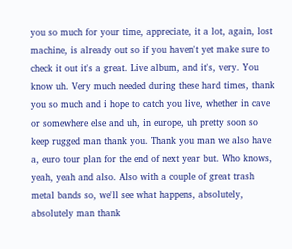you so much for your time, appreciate, it a lot, again, lost machine, is already out so if you haven't yet make sure to check it out it's a great. Live album, and it's, very. You know uh. Very much needed during these hard times, thank you so much and i hope to catch you live, whether in cave or somewhere else and uh, in europe, uh pretty soon so keep rugged man thank you. Thank you man we also have a, euro tour plan for the end of next year but. Who knows, yeah, yeah and also. Also with a couple of great trash metal bands so, we'll see what happens, absolutely, absolutely man thank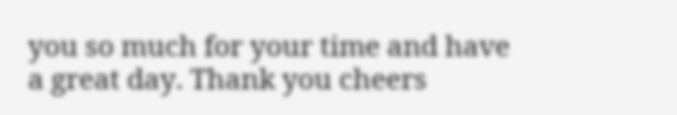you so much for your time and have a great day. Thank you cheers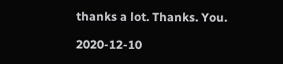thanks a lot. Thanks. You.

2020-12-10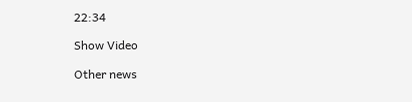22:34

Show Video

Other news